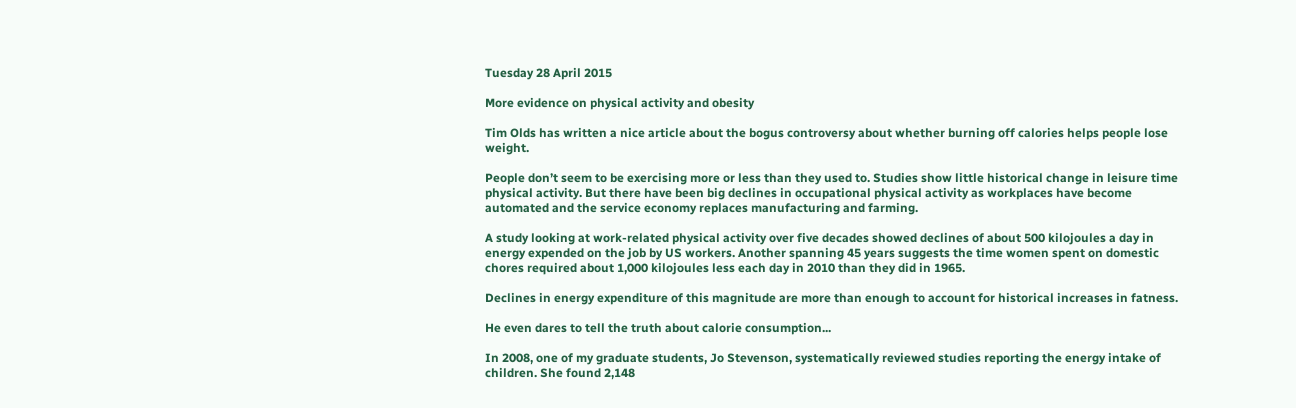Tuesday 28 April 2015

More evidence on physical activity and obesity

Tim Olds has written a nice article about the bogus controversy about whether burning off calories helps people lose weight.

People don’t seem to be exercising more or less than they used to. Studies show little historical change in leisure time physical activity. But there have been big declines in occupational physical activity as workplaces have become automated and the service economy replaces manufacturing and farming.

A study looking at work-related physical activity over five decades showed declines of about 500 kilojoules a day in energy expended on the job by US workers. Another spanning 45 years suggests the time women spent on domestic chores required about 1,000 kilojoules less each day in 2010 than they did in 1965.

Declines in energy expenditure of this magnitude are more than enough to account for historical increases in fatness.

He even dares to tell the truth about calorie consumption...

In 2008, one of my graduate students, Jo Stevenson, systematically reviewed studies reporting the energy intake of children. She found 2,148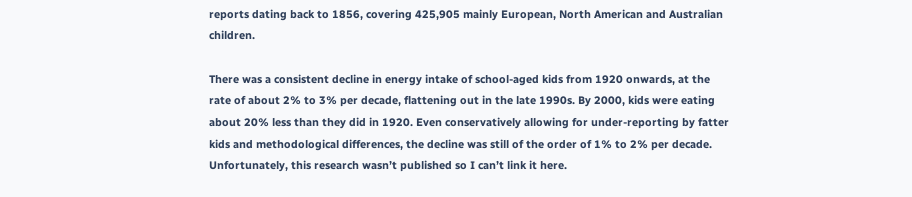reports dating back to 1856, covering 425,905 mainly European, North American and Australian children.

There was a consistent decline in energy intake of school-aged kids from 1920 onwards, at the rate of about 2% to 3% per decade, flattening out in the late 1990s. By 2000, kids were eating about 20% less than they did in 1920. Even conservatively allowing for under-reporting by fatter kids and methodological differences, the decline was still of the order of 1% to 2% per decade. Unfortunately, this research wasn’t published so I can’t link it here.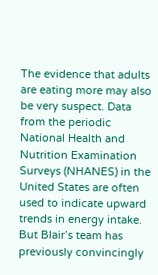The evidence that adults are eating more may also be very suspect. Data from the periodic National Health and Nutrition Examination Surveys (NHANES) in the United States are often used to indicate upward trends in energy intake. But Blair’s team has previously convincingly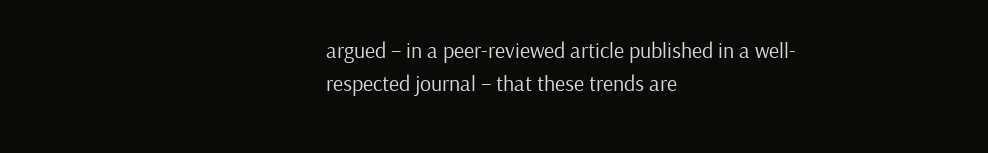argued – in a peer-reviewed article published in a well-respected journal – that these trends are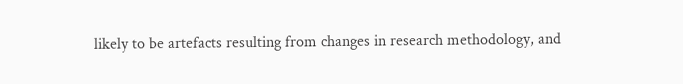likely to be artefacts resulting from changes in research methodology, and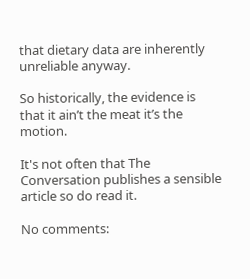that dietary data are inherently unreliable anyway.

So historically, the evidence is that it ain’t the meat it’s the motion.

It's not often that The Conversation publishes a sensible article so do read it.

No comments: